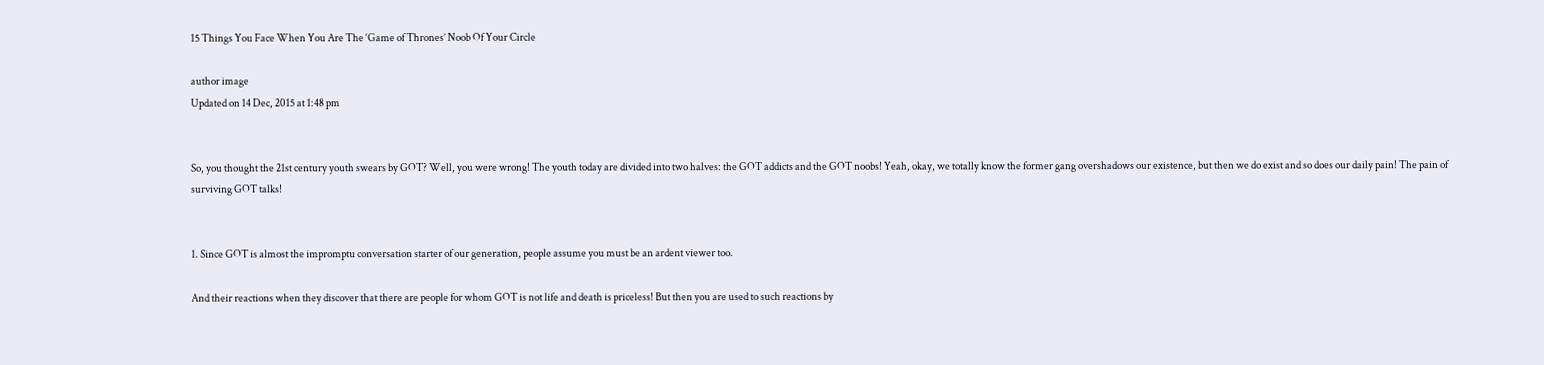15 Things You Face When You Are The ‘Game of Thrones’ Noob Of Your Circle

author image
Updated on 14 Dec, 2015 at 1:48 pm


So, you thought the 21st century youth swears by GOT? Well, you were wrong! The youth today are divided into two halves: the GOT addicts and the GOT noobs! Yeah, okay, we totally know the former gang overshadows our existence, but then we do exist and so does our daily pain! The pain of surviving GOT talks!


1. Since GOT is almost the impromptu conversation starter of our generation, people assume you must be an ardent viewer too.

And their reactions when they discover that there are people for whom GOT is not life and death is priceless! But then you are used to such reactions by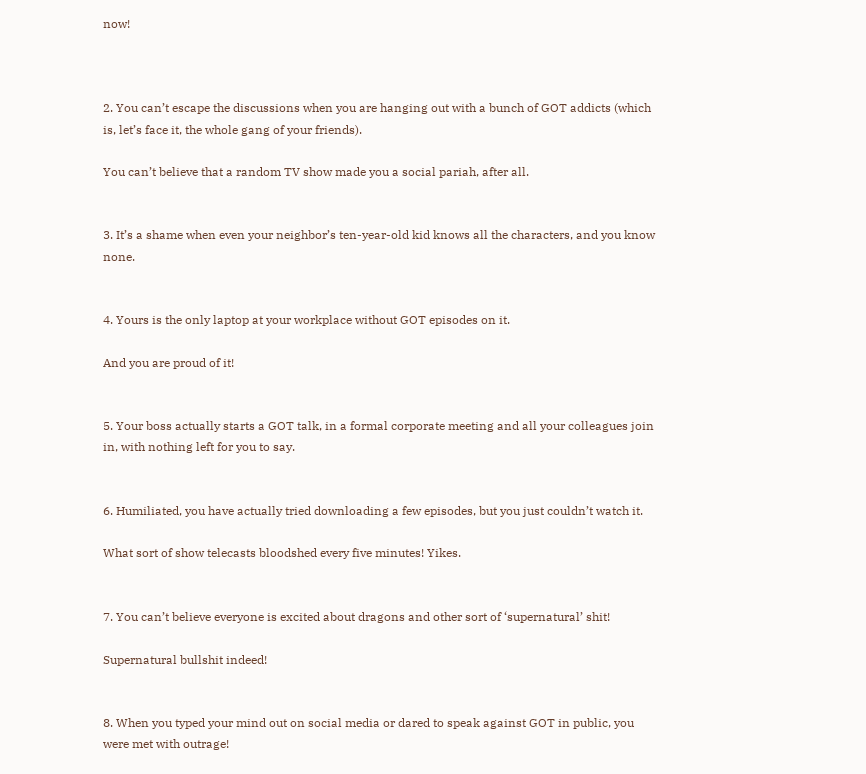now!



2. You can’t escape the discussions when you are hanging out with a bunch of GOT addicts (which is, let’s face it, the whole gang of your friends).

You can’t believe that a random TV show made you a social pariah, after all.


3. It’s a shame when even your neighbor’s ten-year-old kid knows all the characters, and you know none.


4. Yours is the only laptop at your workplace without GOT episodes on it.

And you are proud of it!


5. Your boss actually starts a GOT talk, in a formal corporate meeting and all your colleagues join in, with nothing left for you to say.


6. Humiliated, you have actually tried downloading a few episodes, but you just couldn’t watch it.

What sort of show telecasts bloodshed every five minutes! Yikes.


7. You can’t believe everyone is excited about dragons and other sort of ‘supernatural’ shit!

Supernatural bullshit indeed!


8. When you typed your mind out on social media or dared to speak against GOT in public, you were met with outrage!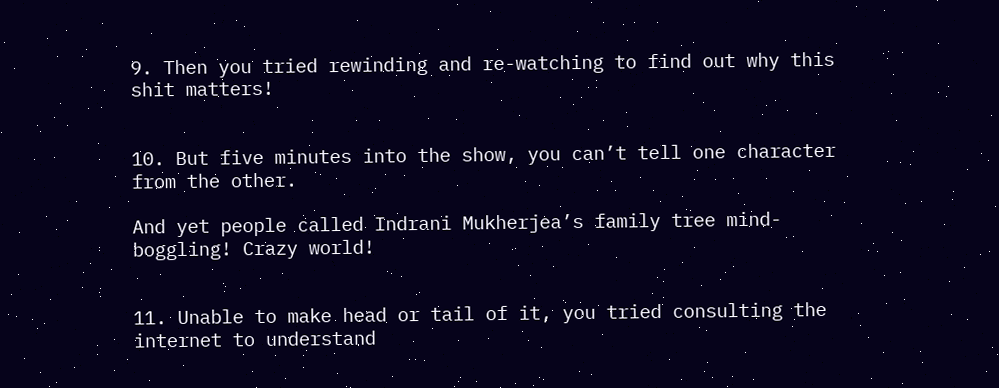9. Then you tried rewinding and re-watching to find out why this shit matters!


10. But five minutes into the show, you can’t tell one character from the other.

And yet people called Indrani Mukherjea’s family tree mind-boggling! Crazy world!


11. Unable to make head or tail of it, you tried consulting the internet to understand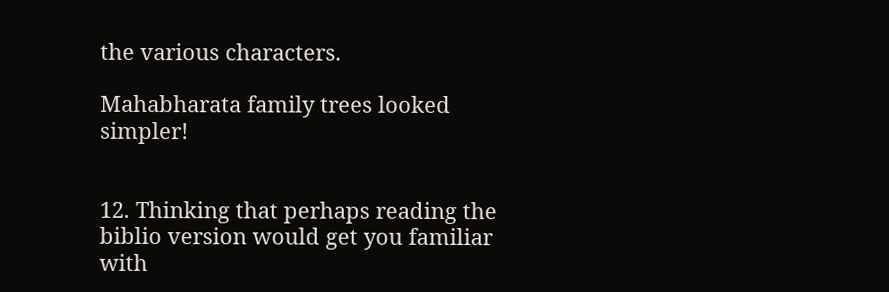the various characters.

Mahabharata family trees looked simpler!


12. Thinking that perhaps reading the biblio version would get you familiar with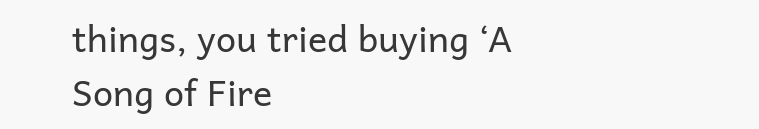things, you tried buying ‘A Song of Fire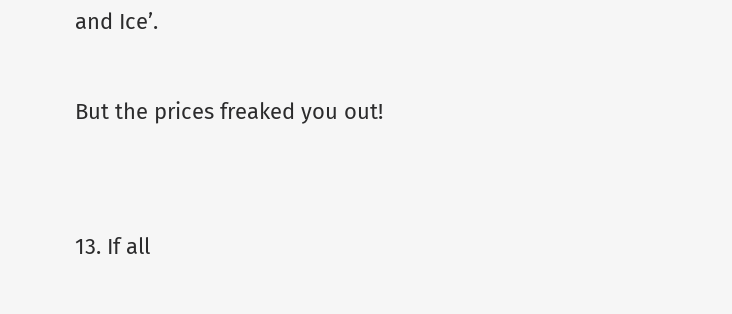and Ice’.

But the prices freaked you out!


13. If all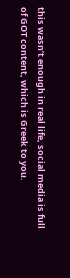this wasn’t enough in real life, social media is full of GOT content, which is Greek to you.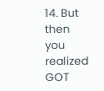14. But then you realized GOT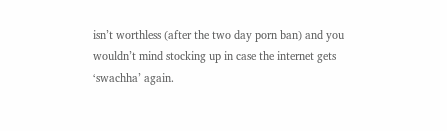isn’t worthless (after the two day porn ban) and you wouldn’t mind stocking up in case the internet gets ‘swachha’ again.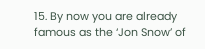15. By now you are already famous as the ‘Jon Snow’ of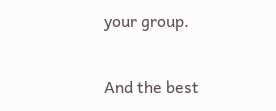your group.

And the best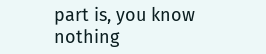part is, you know nothing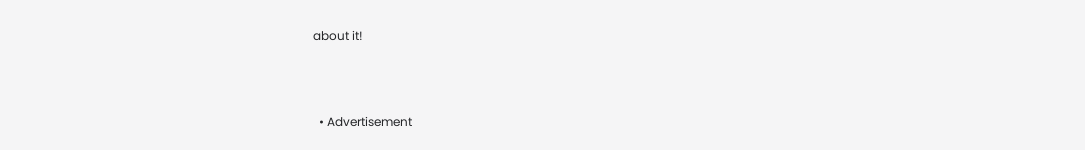about it!



  • Advertisement